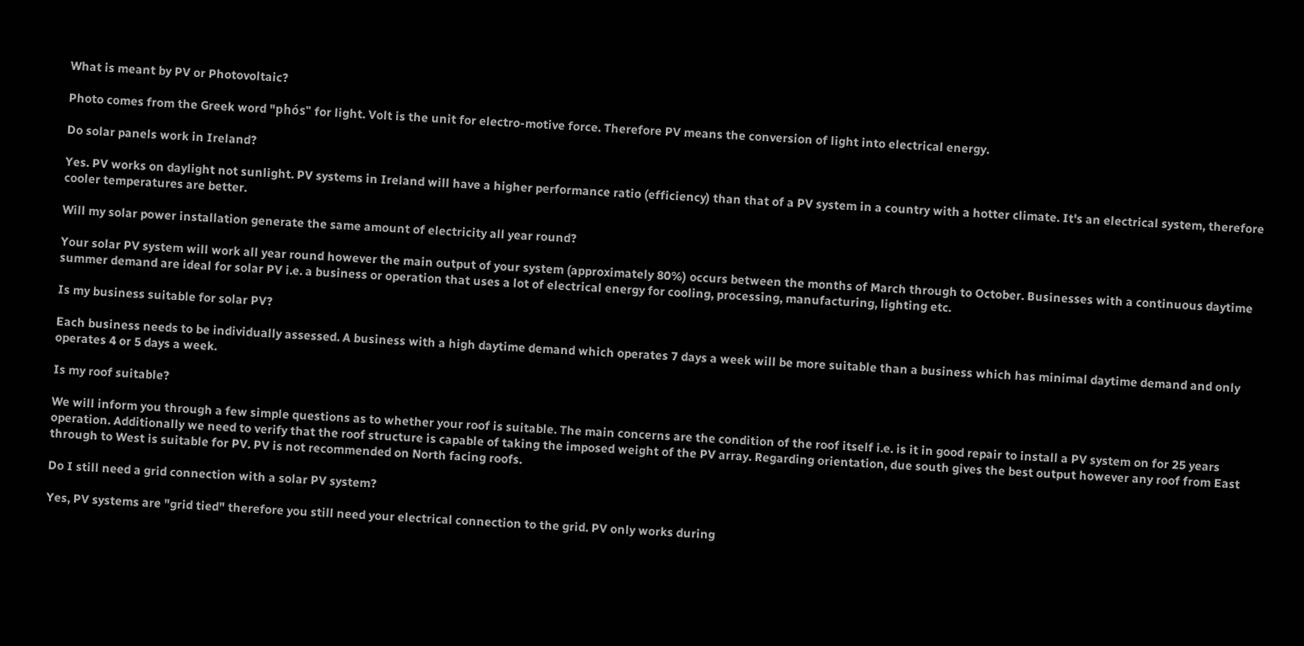What is meant by PV or Photovoltaic?

Photo comes from the Greek word "phós" for light. Volt is the unit for electro-motive force. Therefore PV means the conversion of light into electrical energy.

Do solar panels work in Ireland?

Yes. PV works on daylight not sunlight. PV systems in Ireland will have a higher performance ratio (efficiency) than that of a PV system in a country with a hotter climate. It's an electrical system, therefore cooler temperatures are better.

Will my solar power installation generate the same amount of electricity all year round?

Your solar PV system will work all year round however the main output of your system (approximately 80%) occurs between the months of March through to October. Businesses with a continuous daytime summer demand are ideal for solar PV i.e. a business or operation that uses a lot of electrical energy for cooling, processing, manufacturing, lighting etc.

Is my business suitable for solar PV?

Each business needs to be individually assessed. A business with a high daytime demand which operates 7 days a week will be more suitable than a business which has minimal daytime demand and only operates 4 or 5 days a week.

Is my roof suitable?

We will inform you through a few simple questions as to whether your roof is suitable. The main concerns are the condition of the roof itself i.e. is it in good repair to install a PV system on for 25 years operation. Additionally we need to verify that the roof structure is capable of taking the imposed weight of the PV array. Regarding orientation, due south gives the best output however any roof from East through to West is suitable for PV. PV is not recommended on North facing roofs.

Do I still need a grid connection with a solar PV system?

Yes, PV systems are "grid tied" therefore you still need your electrical connection to the grid. PV only works during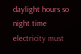daylight hours so night time electricity must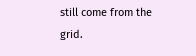still come from the grid.